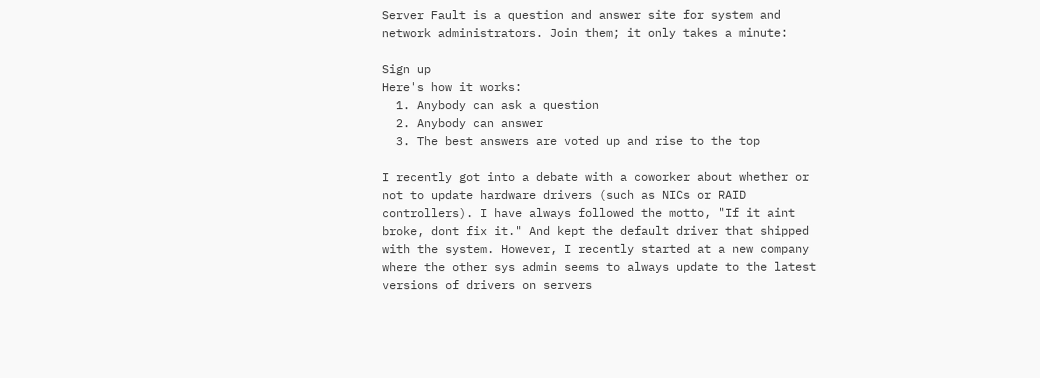Server Fault is a question and answer site for system and network administrators. Join them; it only takes a minute:

Sign up
Here's how it works:
  1. Anybody can ask a question
  2. Anybody can answer
  3. The best answers are voted up and rise to the top

I recently got into a debate with a coworker about whether or not to update hardware drivers (such as NICs or RAID controllers). I have always followed the motto, "If it aint broke, dont fix it." And kept the default driver that shipped with the system. However, I recently started at a new company where the other sys admin seems to always update to the latest versions of drivers on servers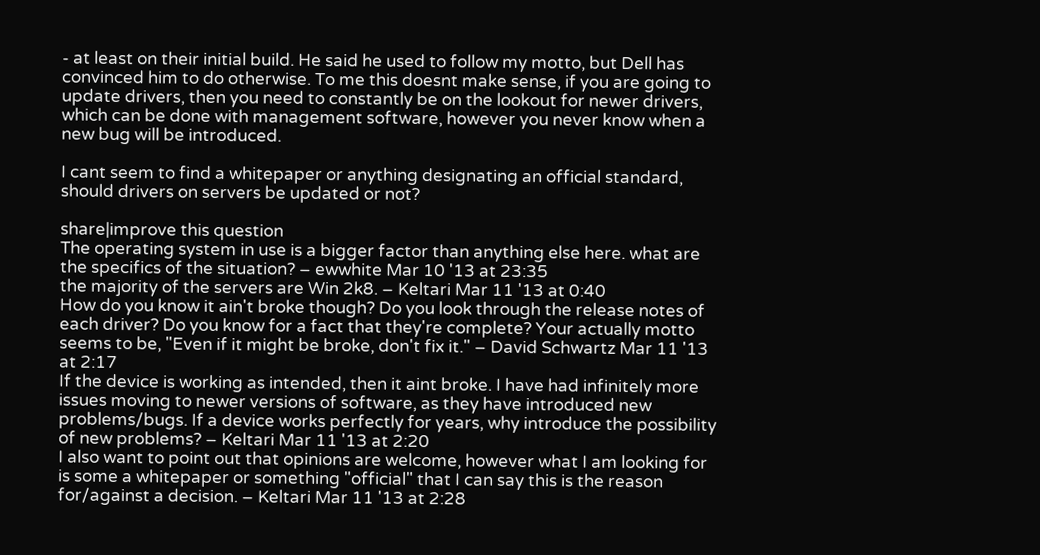- at least on their initial build. He said he used to follow my motto, but Dell has convinced him to do otherwise. To me this doesnt make sense, if you are going to update drivers, then you need to constantly be on the lookout for newer drivers, which can be done with management software, however you never know when a new bug will be introduced.

I cant seem to find a whitepaper or anything designating an official standard, should drivers on servers be updated or not?

share|improve this question
The operating system in use is a bigger factor than anything else here. what are the specifics of the situation? – ewwhite Mar 10 '13 at 23:35
the majority of the servers are Win 2k8. – Keltari Mar 11 '13 at 0:40
How do you know it ain't broke though? Do you look through the release notes of each driver? Do you know for a fact that they're complete? Your actually motto seems to be, "Even if it might be broke, don't fix it." – David Schwartz Mar 11 '13 at 2:17
If the device is working as intended, then it aint broke. I have had infinitely more issues moving to newer versions of software, as they have introduced new problems/bugs. If a device works perfectly for years, why introduce the possibility of new problems? – Keltari Mar 11 '13 at 2:20
I also want to point out that opinions are welcome, however what I am looking for is some a whitepaper or something "official" that I can say this is the reason for/against a decision. – Keltari Mar 11 '13 at 2:28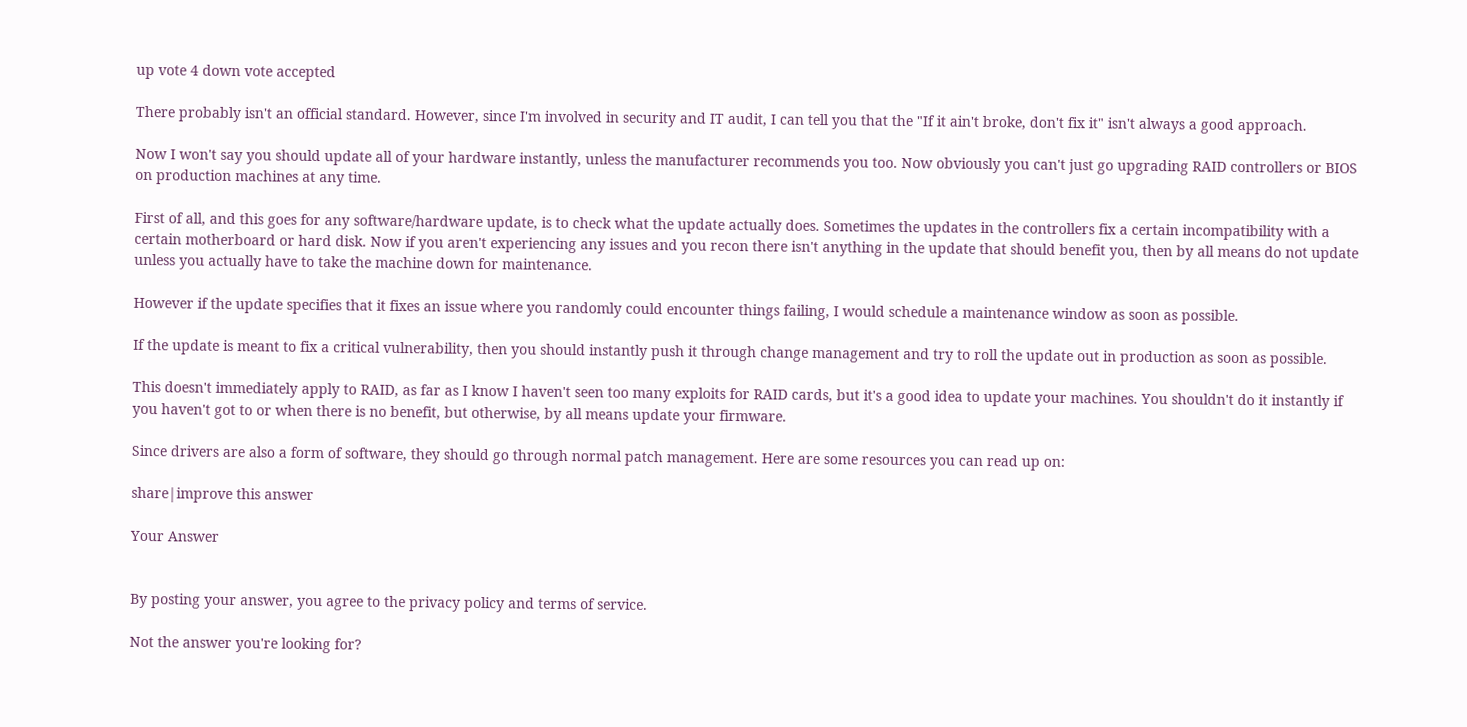up vote 4 down vote accepted

There probably isn't an official standard. However, since I'm involved in security and IT audit, I can tell you that the "If it ain't broke, don't fix it" isn't always a good approach.

Now I won't say you should update all of your hardware instantly, unless the manufacturer recommends you too. Now obviously you can't just go upgrading RAID controllers or BIOS on production machines at any time.

First of all, and this goes for any software/hardware update, is to check what the update actually does. Sometimes the updates in the controllers fix a certain incompatibility with a certain motherboard or hard disk. Now if you aren't experiencing any issues and you recon there isn't anything in the update that should benefit you, then by all means do not update unless you actually have to take the machine down for maintenance.

However if the update specifies that it fixes an issue where you randomly could encounter things failing, I would schedule a maintenance window as soon as possible.

If the update is meant to fix a critical vulnerability, then you should instantly push it through change management and try to roll the update out in production as soon as possible.

This doesn't immediately apply to RAID, as far as I know I haven't seen too many exploits for RAID cards, but it's a good idea to update your machines. You shouldn't do it instantly if you haven't got to or when there is no benefit, but otherwise, by all means update your firmware.

Since drivers are also a form of software, they should go through normal patch management. Here are some resources you can read up on:

share|improve this answer

Your Answer


By posting your answer, you agree to the privacy policy and terms of service.

Not the answer you're looking for?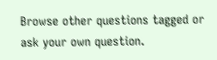Browse other questions tagged or ask your own question.